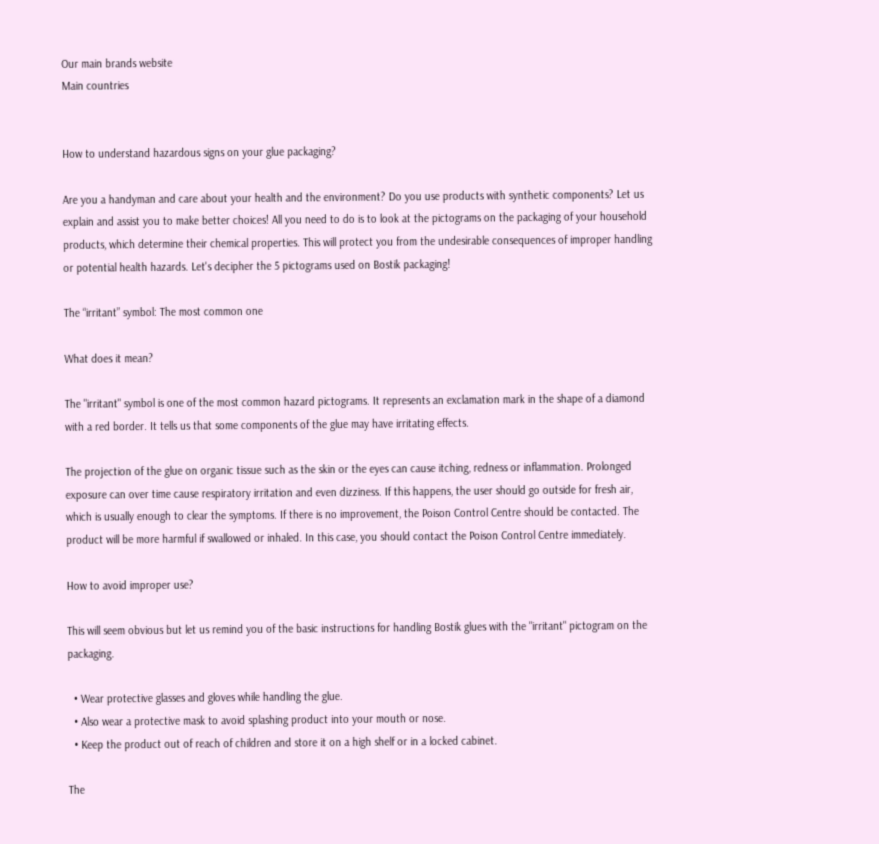Our main brands website
Main countries


How to understand hazardous signs on your glue packaging?

Are you a handyman and care about your health and the environment? Do you use products with synthetic components? Let us explain and assist you to make better choices! All you need to do is to look at the pictograms on the packaging of your household products, which determine their chemical properties. This will protect you from the undesirable consequences of improper handling or potential health hazards. Let's decipher the 5 pictograms used on Bostik packaging!

The “irritant” symbol: The most common one

What does it mean?

The "irritant" symbol is one of the most common hazard pictograms. It represents an exclamation mark in the shape of a diamond with a red border. It tells us that some components of the glue may have irritating effects.

The projection of the glue on organic tissue such as the skin or the eyes can cause itching, redness or inflammation. Prolonged exposure can over time cause respiratory irritation and even dizziness. If this happens, the user should go outside for fresh air, which is usually enough to clear the symptoms. If there is no improvement, the Poison Control Centre should be contacted. The product will be more harmful if swallowed or inhaled. In this case, you should contact the Poison Control Centre immediately.

How to avoid improper use?

This will seem obvious but let us remind you of the basic instructions for handling Bostik glues with the "irritant" pictogram on the packaging.

  • Wear protective glasses and gloves while handling the glue.
  • Also wear a protective mask to avoid splashing product into your mouth or nose.
  • Keep the product out of reach of children and store it on a high shelf or in a locked cabinet.

The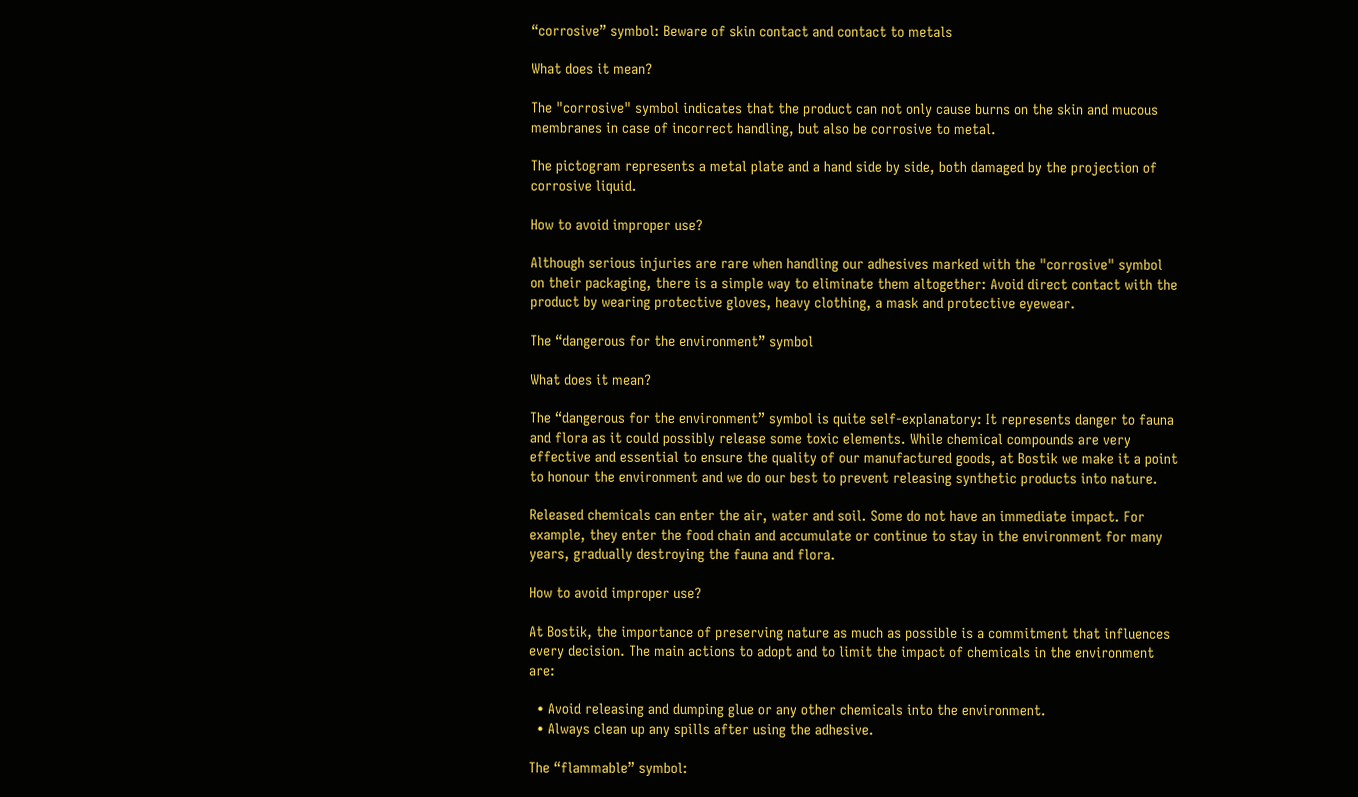“corrosive” symbol: Beware of skin contact and contact to metals

What does it mean?

The "corrosive" symbol indicates that the product can not only cause burns on the skin and mucous membranes in case of incorrect handling, but also be corrosive to metal.

The pictogram represents a metal plate and a hand side by side, both damaged by the projection of corrosive liquid.

How to avoid improper use?

Although serious injuries are rare when handling our adhesives marked with the "corrosive" symbol on their packaging, there is a simple way to eliminate them altogether: Avoid direct contact with the product by wearing protective gloves, heavy clothing, a mask and protective eyewear.

The “dangerous for the environment” symbol

What does it mean?

The “dangerous for the environment” symbol is quite self-explanatory: It represents danger to fauna and flora as it could possibly release some toxic elements. While chemical compounds are very effective and essential to ensure the quality of our manufactured goods, at Bostik we make it a point to honour the environment and we do our best to prevent releasing synthetic products into nature.

Released chemicals can enter the air, water and soil. Some do not have an immediate impact. For example, they enter the food chain and accumulate or continue to stay in the environment for many years, gradually destroying the fauna and flora.

How to avoid improper use?

At Bostik, the importance of preserving nature as much as possible is a commitment that influences every decision. The main actions to adopt and to limit the impact of chemicals in the environment are:

  • Avoid releasing and dumping glue or any other chemicals into the environment.
  • Always clean up any spills after using the adhesive.

The “flammable” symbol: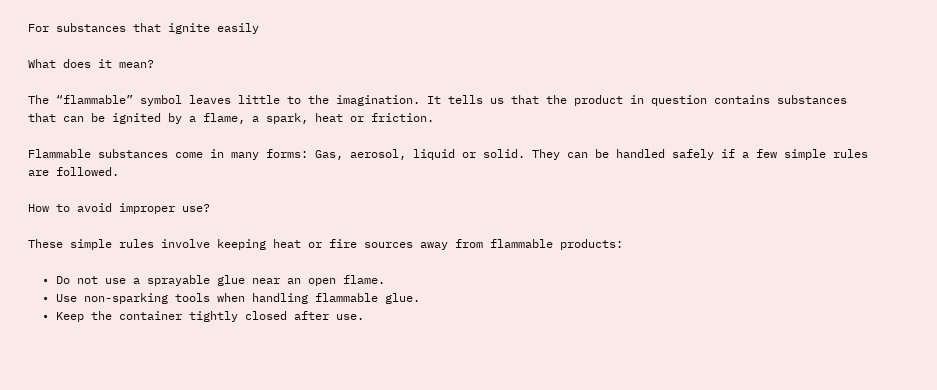For substances that ignite easily

What does it mean?

The “flammable” symbol leaves little to the imagination. It tells us that the product in question contains substances that can be ignited by a flame, a spark, heat or friction.

Flammable substances come in many forms: Gas, aerosol, liquid or solid. They can be handled safely if a few simple rules are followed.

How to avoid improper use?

These simple rules involve keeping heat or fire sources away from flammable products:

  • Do not use a sprayable glue near an open flame.
  • Use non-sparking tools when handling flammable glue.
  • Keep the container tightly closed after use.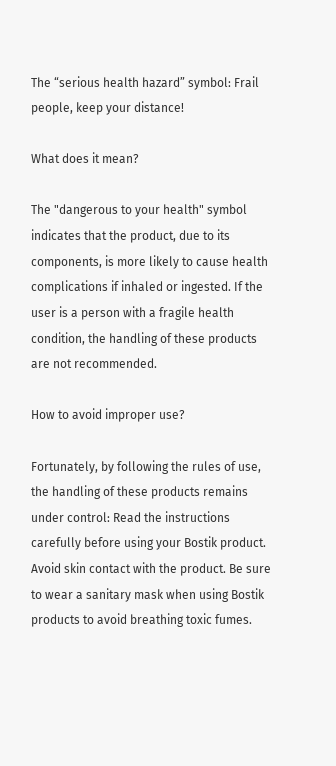The “serious health hazard” symbol: Frail people, keep your distance!

What does it mean?

The "dangerous to your health" symbol indicates that the product, due to its components, is more likely to cause health complications if inhaled or ingested. If the user is a person with a fragile health condition, the handling of these products are not recommended.

How to avoid improper use?

Fortunately, by following the rules of use, the handling of these products remains under control: Read the instructions carefully before using your Bostik product. Avoid skin contact with the product. Be sure to wear a sanitary mask when using Bostik products to avoid breathing toxic fumes.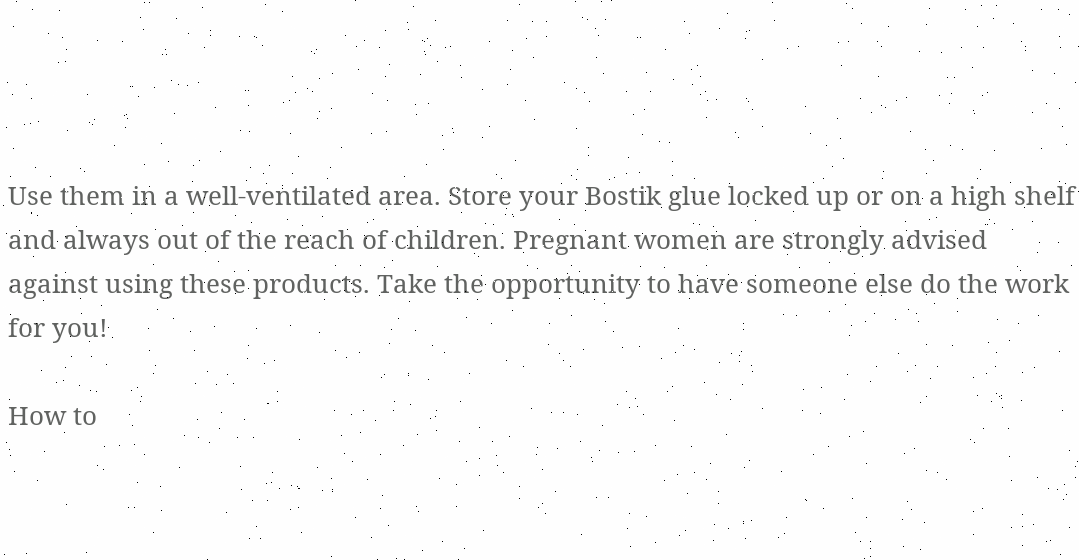Use them in a well-ventilated area. Store your Bostik glue locked up or on a high shelf and always out of the reach of children. Pregnant women are strongly advised against using these products. Take the opportunity to have someone else do the work for you!

How to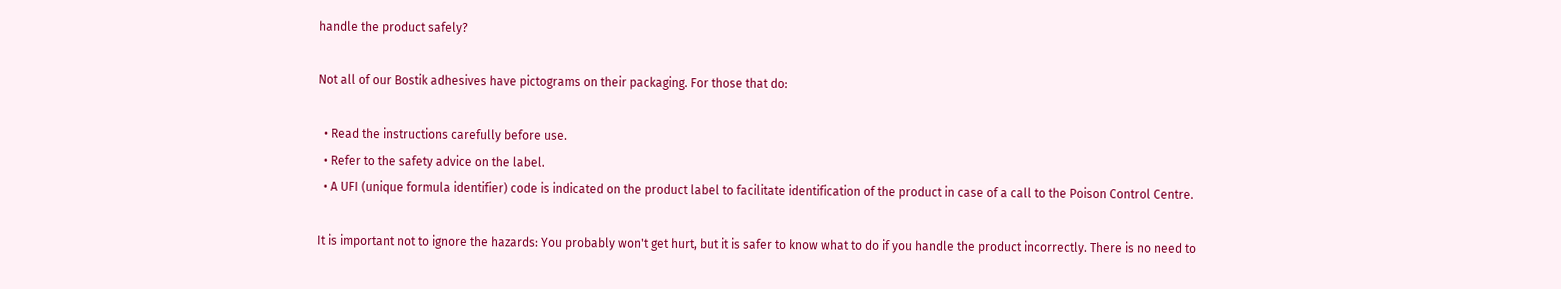handle the product safely?

Not all of our Bostik adhesives have pictograms on their packaging. For those that do:

  • Read the instructions carefully before use.
  • Refer to the safety advice on the label.
  • A UFI (unique formula identifier) code is indicated on the product label to facilitate identification of the product in case of a call to the Poison Control Centre.

It is important not to ignore the hazards: You probably won't get hurt, but it is safer to know what to do if you handle the product incorrectly. There is no need to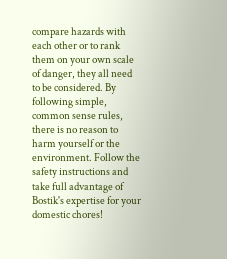compare hazards with each other or to rank them on your own scale of danger, they all need to be considered. By following simple, common sense rules, there is no reason to harm yourself or the environment. Follow the safety instructions and take full advantage of Bostik's expertise for your domestic chores!